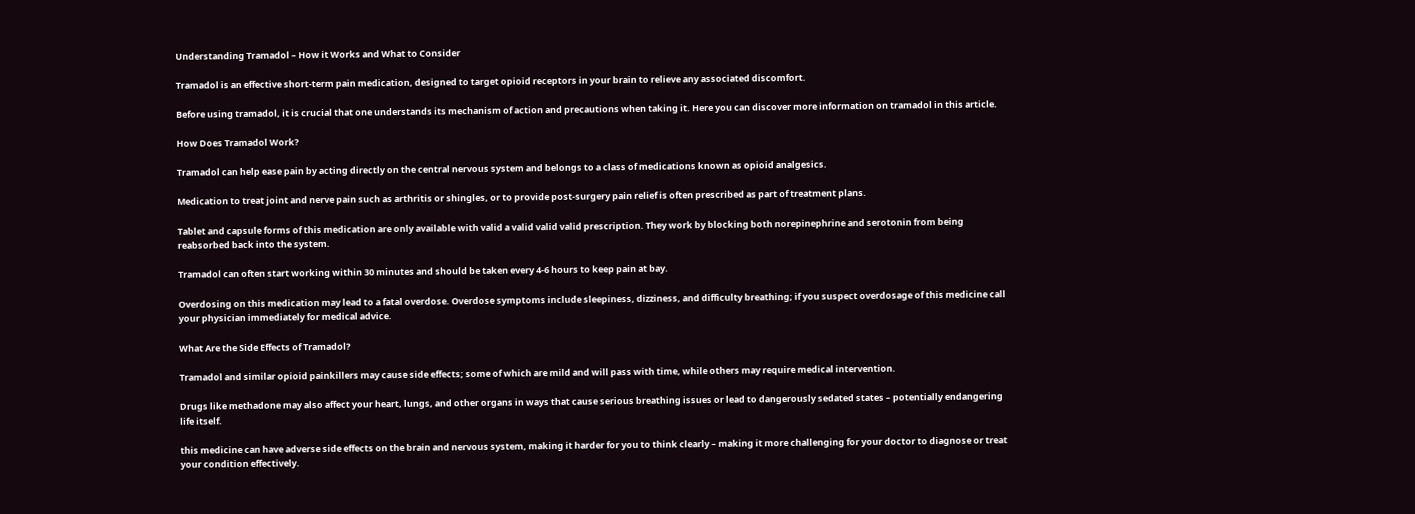Understanding Tramadol – How it Works and What to Consider

Tramadol is an effective short-term pain medication, designed to target opioid receptors in your brain to relieve any associated discomfort.

Before using tramadol, it is crucial that one understands its mechanism of action and precautions when taking it. Here you can discover more information on tramadol in this article.

How Does Tramadol Work?

Tramadol can help ease pain by acting directly on the central nervous system and belongs to a class of medications known as opioid analgesics.

Medication to treat joint and nerve pain such as arthritis or shingles, or to provide post-surgery pain relief is often prescribed as part of treatment plans.

Tablet and capsule forms of this medication are only available with valid a valid valid valid prescription. They work by blocking both norepinephrine and serotonin from being reabsorbed back into the system.

Tramadol can often start working within 30 minutes and should be taken every 4-6 hours to keep pain at bay.

Overdosing on this medication may lead to a fatal overdose. Overdose symptoms include sleepiness, dizziness, and difficulty breathing; if you suspect overdosage of this medicine call your physician immediately for medical advice.

What Are the Side Effects of Tramadol?

Tramadol and similar opioid painkillers may cause side effects; some of which are mild and will pass with time, while others may require medical intervention.

Drugs like methadone may also affect your heart, lungs, and other organs in ways that cause serious breathing issues or lead to dangerously sedated states – potentially endangering life itself.

this medicine can have adverse side effects on the brain and nervous system, making it harder for you to think clearly – making it more challenging for your doctor to diagnose or treat your condition effectively.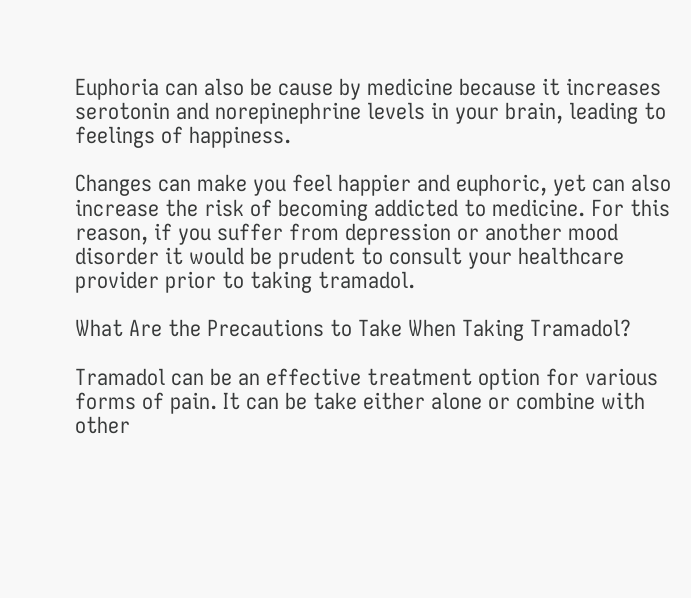Euphoria can also be cause by medicine because it increases serotonin and norepinephrine levels in your brain, leading to feelings of happiness.

Changes can make you feel happier and euphoric, yet can also increase the risk of becoming addicted to medicine. For this reason, if you suffer from depression or another mood disorder it would be prudent to consult your healthcare provider prior to taking tramadol.

What Are the Precautions to Take When Taking Tramadol?

Tramadol can be an effective treatment option for various forms of pain. It can be take either alone or combine with other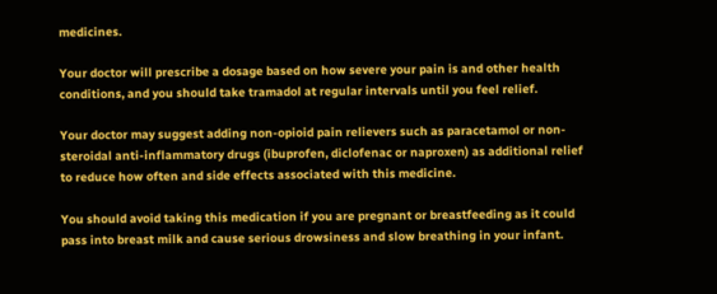medicines.

Your doctor will prescribe a dosage based on how severe your pain is and other health conditions, and you should take tramadol at regular intervals until you feel relief.

Your doctor may suggest adding non-opioid pain relievers such as paracetamol or non-steroidal anti-inflammatory drugs (ibuprofen, diclofenac or naproxen) as additional relief to reduce how often and side effects associated with this medicine.

You should avoid taking this medication if you are pregnant or breastfeeding as it could pass into breast milk and cause serious drowsiness and slow breathing in your infant.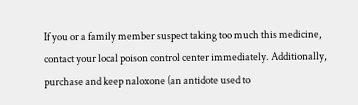If you or a family member suspect taking too much this medicine, contact your local poison control center immediately. Additionally, purchase and keep naloxone (an antidote used to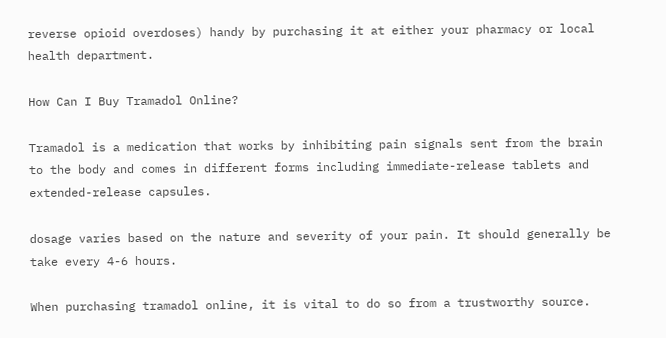reverse opioid overdoses) handy by purchasing it at either your pharmacy or local health department.

How Can I Buy Tramadol Online?

Tramadol is a medication that works by inhibiting pain signals sent from the brain to the body and comes in different forms including immediate-release tablets and extended-release capsules.

dosage varies based on the nature and severity of your pain. It should generally be take every 4-6 hours.

When purchasing tramadol online, it is vital to do so from a trustworthy source.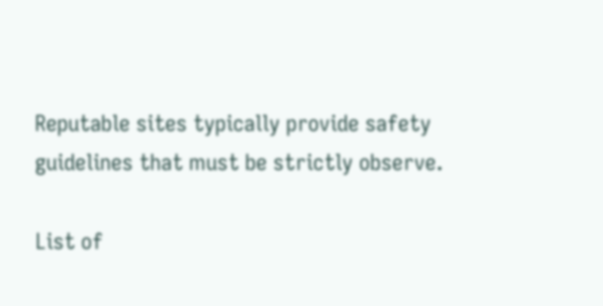Reputable sites typically provide safety guidelines that must be strictly observe.

List of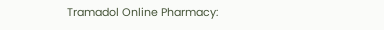Tramadol Online Pharmacy: